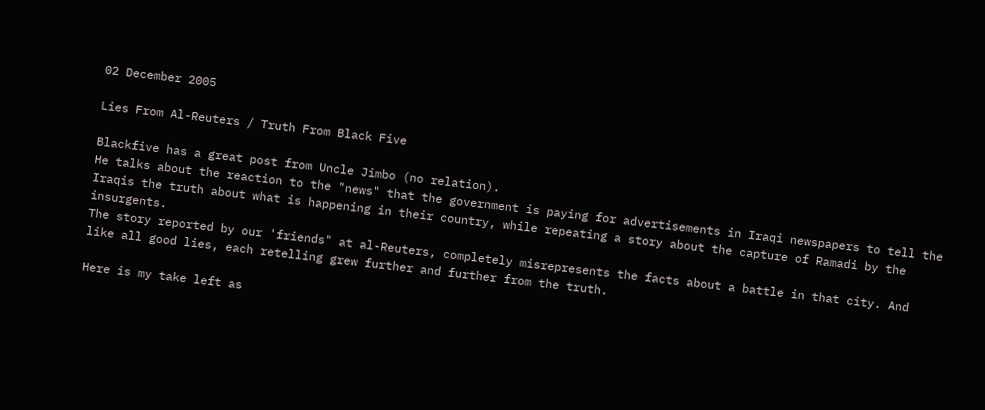02 December 2005

Lies From Al-Reuters / Truth From Black Five

Blackfive has a great post from Uncle Jimbo (no relation).
He talks about the reaction to the "news" that the government is paying for advertisements in Iraqi newspapers to tell the Iraqis the truth about what is happening in their country, while repeating a story about the capture of Ramadi by the insurgents.
The story reported by our 'friends" at al-Reuters, completely misrepresents the facts about a battle in that city. And like all good lies, each retelling grew further and further from the truth.

Here is my take left as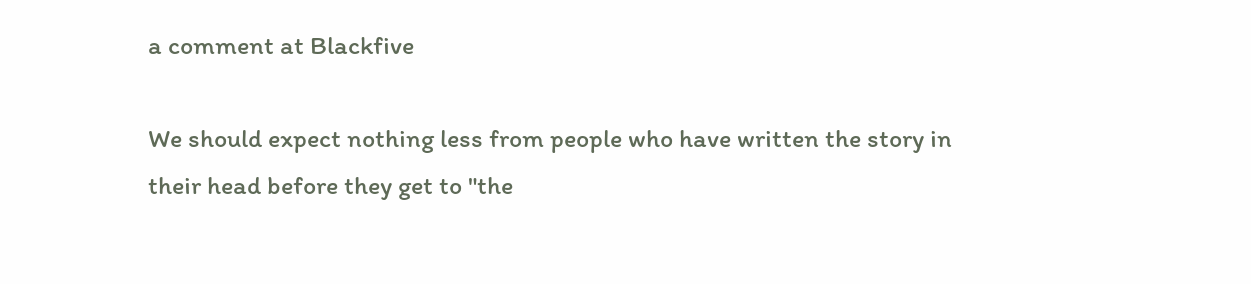a comment at Blackfive

We should expect nothing less from people who have written the story in
their head before they get to "the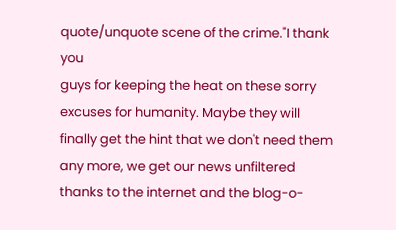quote/unquote scene of the crime."I thank you
guys for keeping the heat on these sorry excuses for humanity. Maybe they will
finally get the hint that we don't need them any more, we get our news unfiltered
thanks to the internet and the blog-o-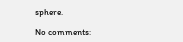sphere.

No comments: